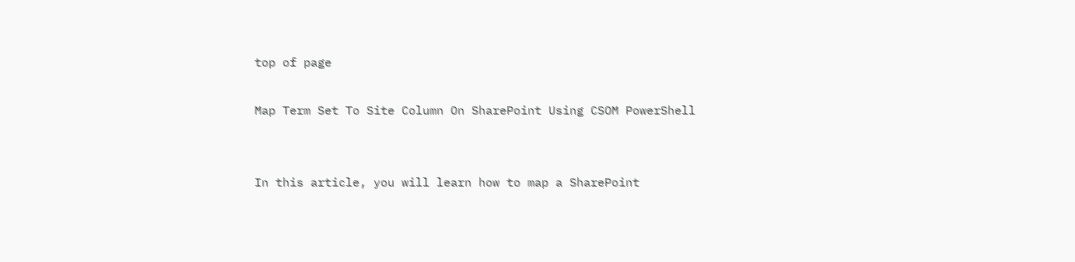top of page

Map Term Set To Site Column On SharePoint Using CSOM PowerShell


In this article, you will learn how to map a SharePoint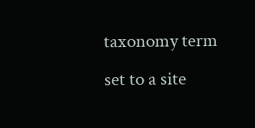taxonomy term set to a site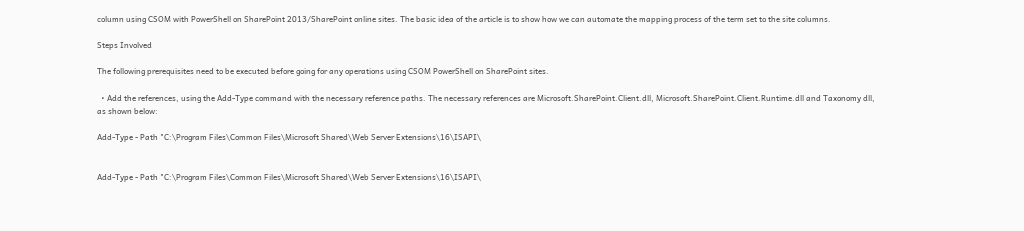column using CSOM with PowerShell on SharePoint 2013/SharePoint online sites. The basic idea of the article is to show how we can automate the mapping process of the term set to the site columns.

Steps Involved

The following prerequisites need to be executed before going for any operations using CSOM PowerShell on SharePoint sites.

  • Add the references, using the Add-Type command with the necessary reference paths. The necessary references are Microsoft.SharePoint.Client.dll, Microsoft.SharePoint.Client.Runtime.dll and Taxonomy dll, as shown below:

Add-Type - Path "C:\Program Files\Common Files\Microsoft Shared\Web Server Extensions\16\ISAPI\


Add-Type - Path "C:\Program Files\Common Files\Microsoft Shared\Web Server Extensions\16\ISAPI\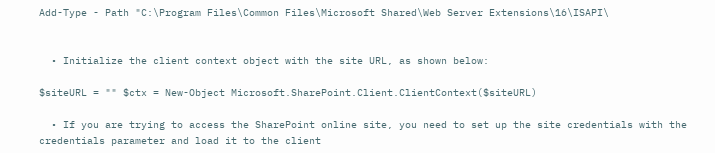Add-Type - Path "C:\Program Files\Common Files\Microsoft Shared\Web Server Extensions\16\ISAPI\


  • Initialize the client context object with the site URL, as shown below:

$siteURL = "" $ctx = New-Object Microsoft.SharePoint.Client.ClientContext($siteURL)

  • If you are trying to access the SharePoint online site, you need to set up the site credentials with the credentials parameter and load it to the client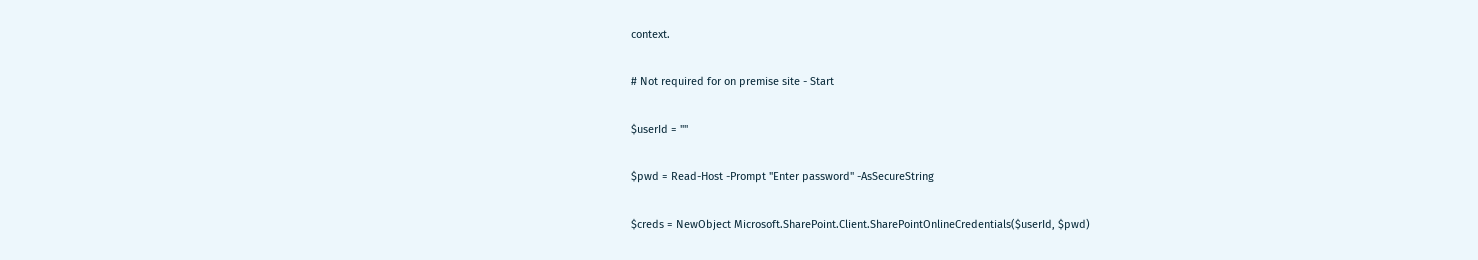context.

# Not required for on premise site - Start

$userId = ""

$pwd = Read-Host -Prompt "Enter password" -AsSecureString

$creds = NewObject Microsoft.SharePoint.Client.SharePointOnlineCredentials($userId, $pwd)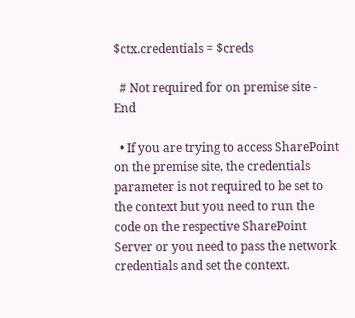$ctx.credentials = $creds

  # Not required for on premise site - End

  • If you are trying to access SharePoint on the premise site, the credentials parameter is not required to be set to the context but you need to run the code on the respective SharePoint Server or you need to pass the network credentials and set the context.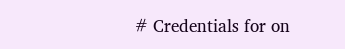# Credentials for on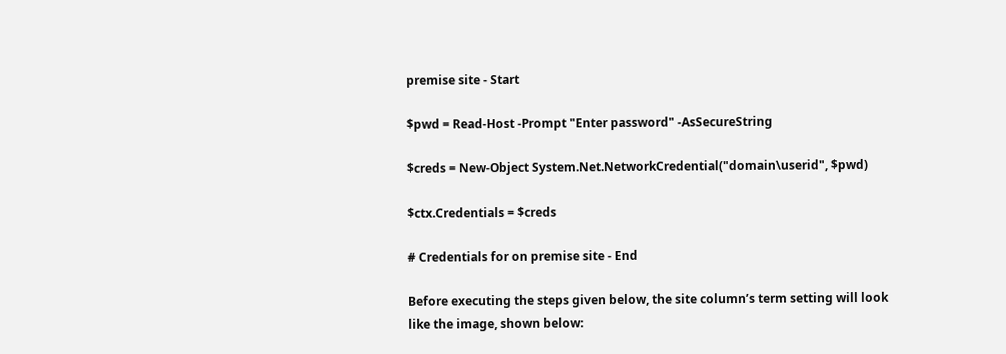premise site - Start

$pwd = Read-Host -Prompt "Enter password" -AsSecureString

$creds = New-Object System.Net.NetworkCredential("domain\userid", $pwd)

$ctx.Credentials = $creds

# Credentials for on premise site - End

Before executing the steps given below, the site column’s term setting will look like the image, shown below: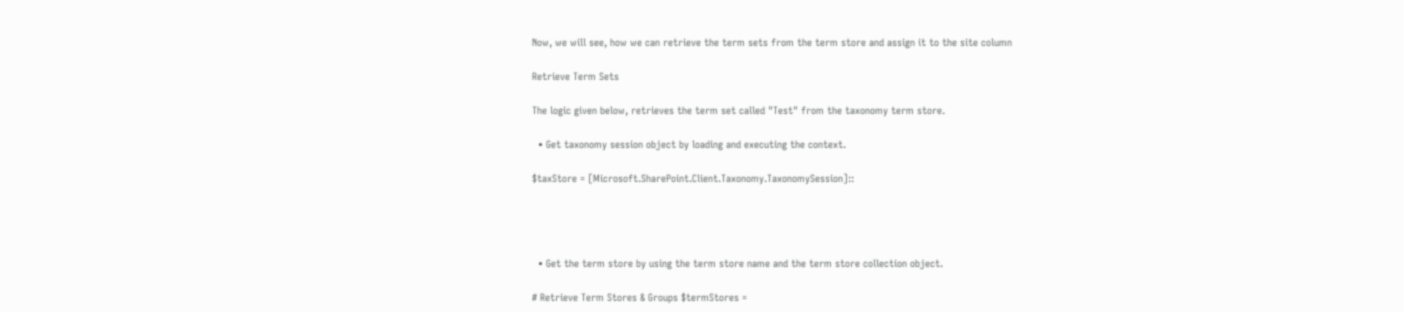Now, we will see, how we can retrieve the term sets from the term store and assign it to the site column

Retrieve Term Sets

The logic given below, retrieves the term set called "Test" from the taxonomy term store.

  • Get taxonomy session object by loading and executing the context.

$taxStore = [Microsoft.SharePoint.Client.Taxonomy.TaxonomySession]::




  • Get the term store by using the term store name and the term store collection object.

# Retrieve Term Stores & Groups $termStores =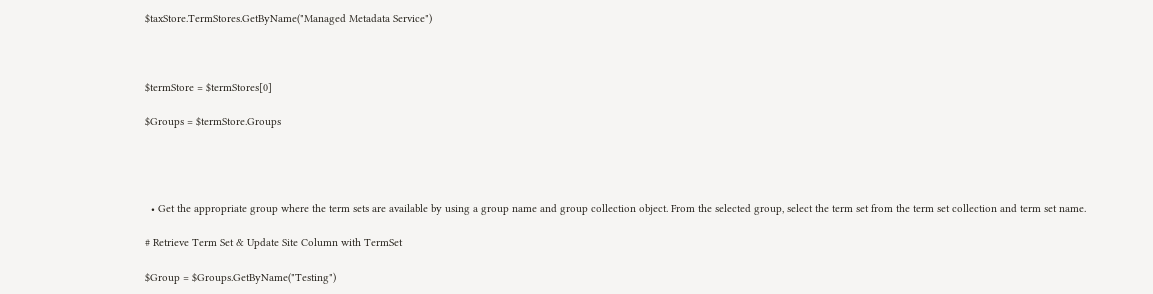$taxStore.TermStores.GetByName("Managed Metadata Service")



$termStore = $termStores[0]

$Groups = $termStore.Groups




  • Get the appropriate group where the term sets are available by using a group name and group collection object. From the selected group, select the term set from the term set collection and term set name.

# Retrieve Term Set & Update Site Column with TermSet

$Group = $Groups.GetByName("Testing")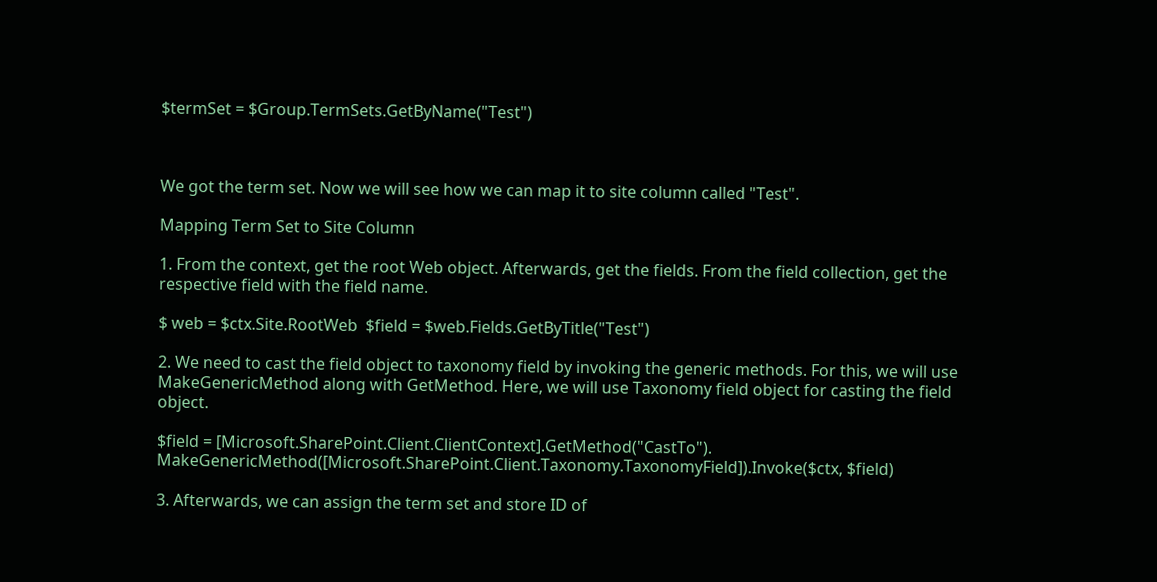$termSet = $Group.TermSets.GetByName("Test")



We got the term set. Now we will see how we can map it to site column called "Test".

Mapping Term Set to Site Column

1. From the context, get the root Web object. Afterwards, get the fields. From the field collection, get the respective field with the field name.

$ web = $ctx.Site.RootWeb  $field = $web.Fields.GetByTitle("Test")

2. We need to cast the field object to taxonomy field by invoking the generic methods. For this, we will use MakeGenericMethod along with GetMethod. Here, we will use Taxonomy field object for casting the field object.

$field = [Microsoft.SharePoint.Client.ClientContext].GetMethod("CastTo"). MakeGenericMethod([Microsoft.SharePoint.Client.Taxonomy.TaxonomyField]).Invoke($ctx, $field)

3. Afterwards, we can assign the term set and store ID of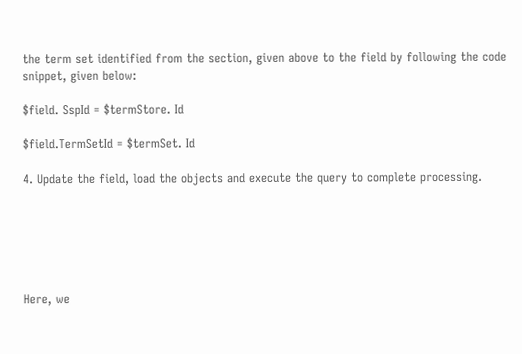the term set identified from the section, given above to the field by following the code snippet, given below:

$field. SspId = $termStore. Id

$field.TermSetId = $termSet. Id

4. Update the field, load the objects and execute the query to complete processing.






Here, we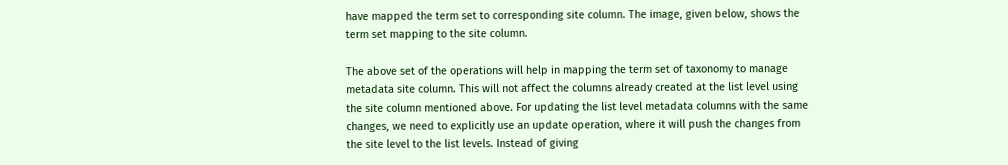have mapped the term set to corresponding site column. The image, given below, shows the term set mapping to the site column.

The above set of the operations will help in mapping the term set of taxonomy to manage metadata site column. This will not affect the columns already created at the list level using the site column mentioned above. For updating the list level metadata columns with the same changes, we need to explicitly use an update operation, where it will push the changes from the site level to the list levels. Instead of giving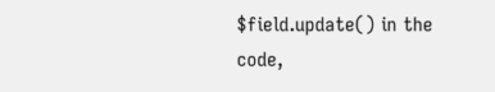$field.update() in the code,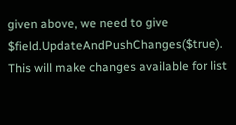given above, we need to give $field.UpdateAndPushChanges($true). This will make changes available for list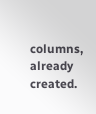columns, already created.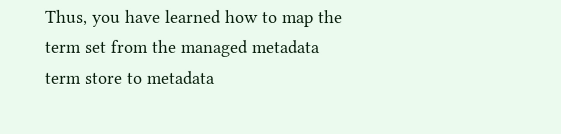Thus, you have learned how to map the term set from the managed metadata term store to metadata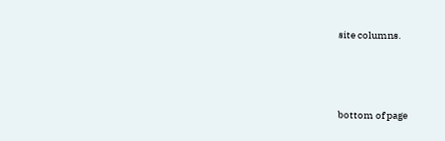site columns.



bottom of page